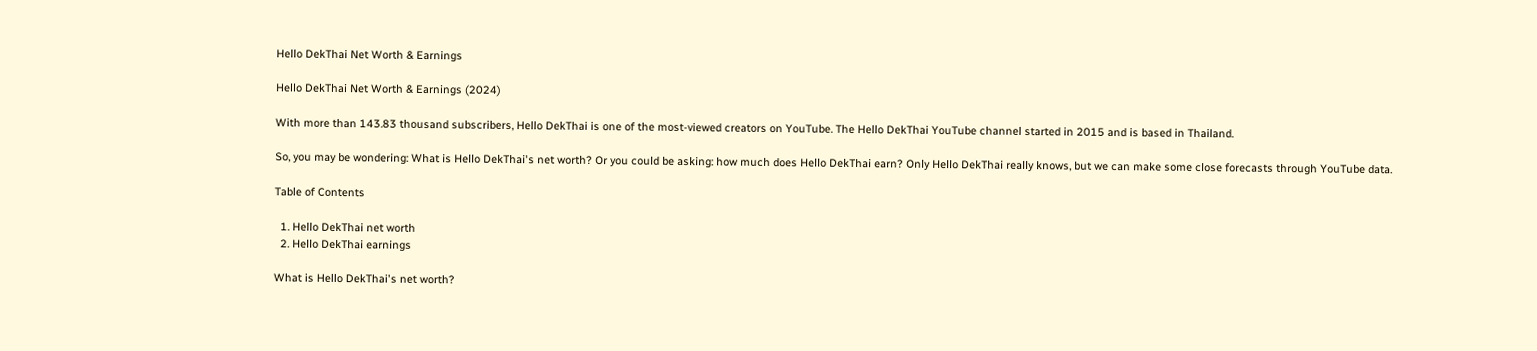Hello DekThai Net Worth & Earnings

Hello DekThai Net Worth & Earnings (2024)

With more than 143.83 thousand subscribers, Hello DekThai is one of the most-viewed creators on YouTube. The Hello DekThai YouTube channel started in 2015 and is based in Thailand.

So, you may be wondering: What is Hello DekThai's net worth? Or you could be asking: how much does Hello DekThai earn? Only Hello DekThai really knows, but we can make some close forecasts through YouTube data.

Table of Contents

  1. Hello DekThai net worth
  2. Hello DekThai earnings

What is Hello DekThai's net worth?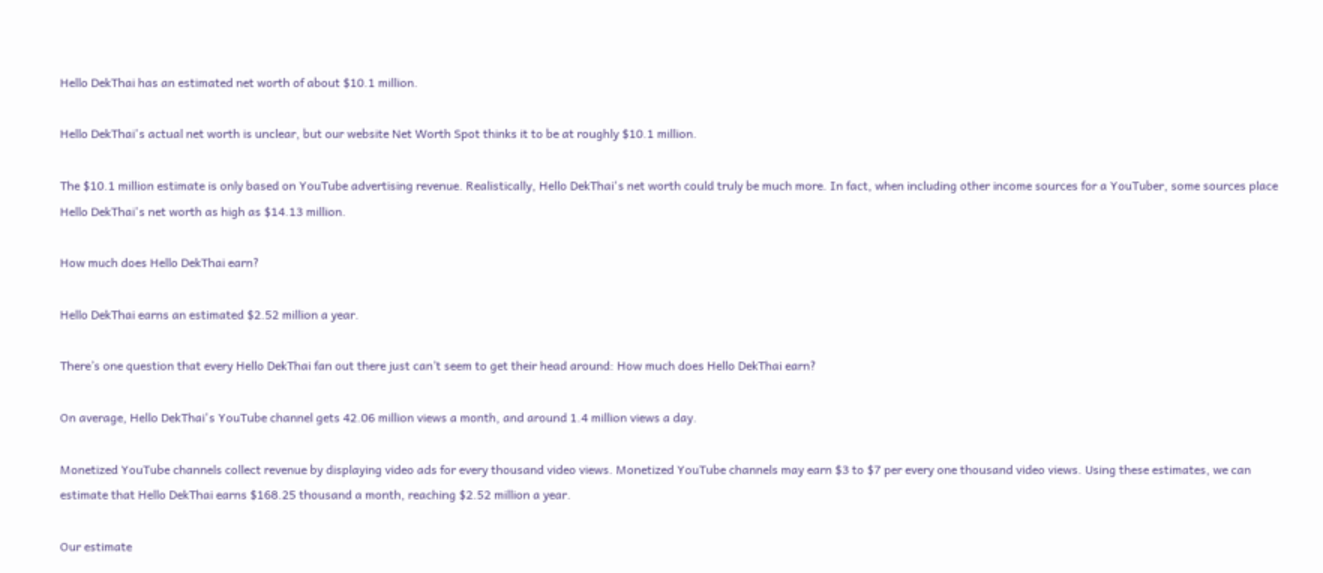Hello DekThai has an estimated net worth of about $10.1 million.

Hello DekThai's actual net worth is unclear, but our website Net Worth Spot thinks it to be at roughly $10.1 million.

The $10.1 million estimate is only based on YouTube advertising revenue. Realistically, Hello DekThai's net worth could truly be much more. In fact, when including other income sources for a YouTuber, some sources place Hello DekThai's net worth as high as $14.13 million.

How much does Hello DekThai earn?

Hello DekThai earns an estimated $2.52 million a year.

There’s one question that every Hello DekThai fan out there just can’t seem to get their head around: How much does Hello DekThai earn?

On average, Hello DekThai's YouTube channel gets 42.06 million views a month, and around 1.4 million views a day.

Monetized YouTube channels collect revenue by displaying video ads for every thousand video views. Monetized YouTube channels may earn $3 to $7 per every one thousand video views. Using these estimates, we can estimate that Hello DekThai earns $168.25 thousand a month, reaching $2.52 million a year.

Our estimate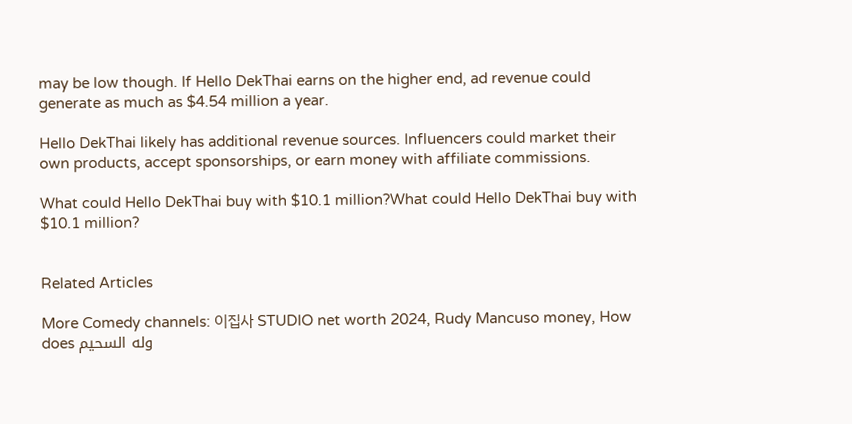may be low though. If Hello DekThai earns on the higher end, ad revenue could generate as much as $4.54 million a year.

Hello DekThai likely has additional revenue sources. Influencers could market their own products, accept sponsorships, or earn money with affiliate commissions.

What could Hello DekThai buy with $10.1 million?What could Hello DekThai buy with $10.1 million?


Related Articles

More Comedy channels: 이집사 STUDIO net worth 2024, Rudy Mancuso money, How does وله السحيم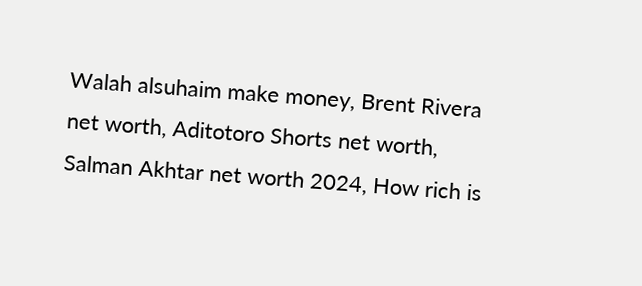Walah alsuhaim make money, Brent Rivera net worth, Aditotoro Shorts net worth, Salman Akhtar net worth 2024, How rich is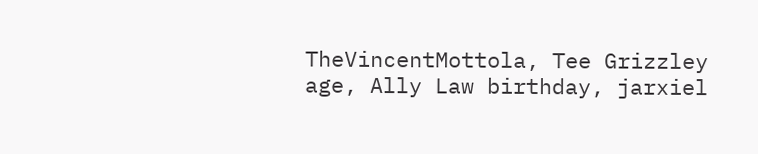TheVincentMottola, Tee Grizzley age, Ally Law birthday, jarxiel